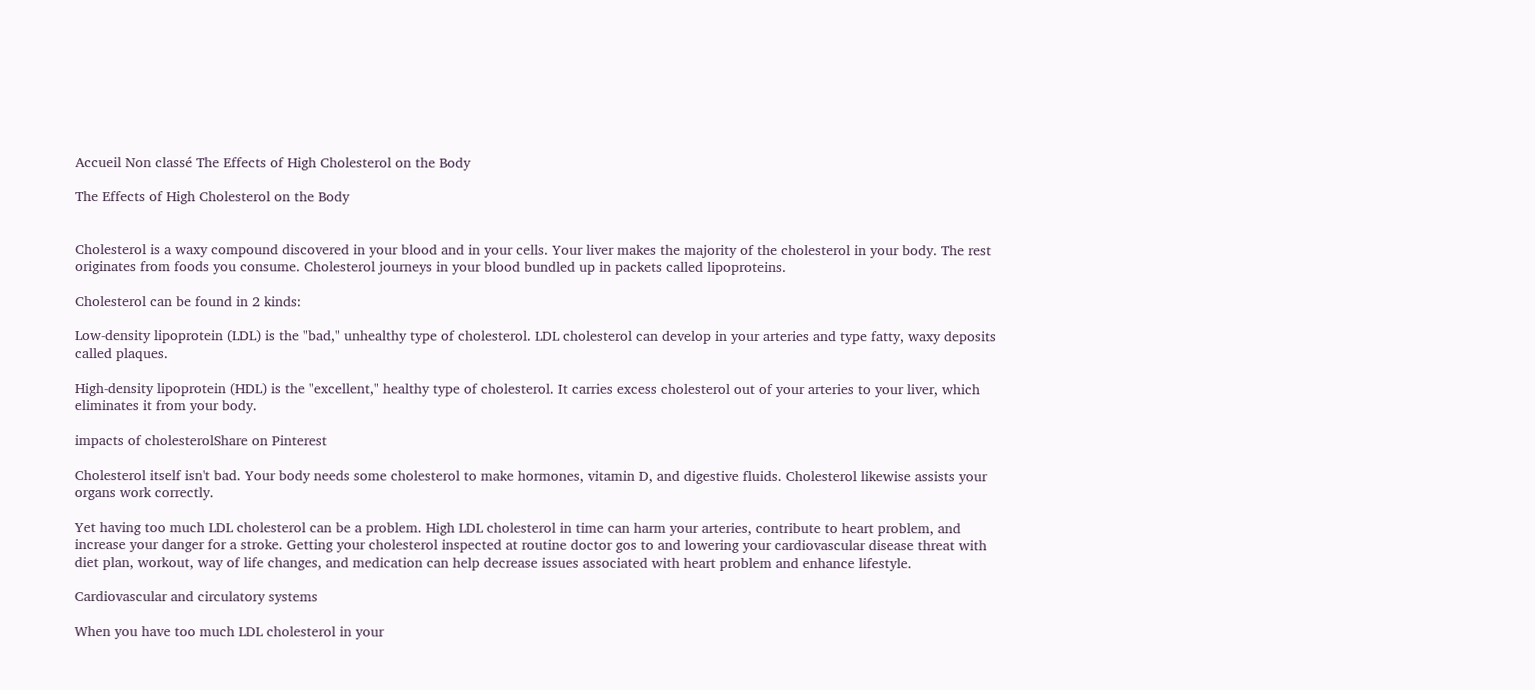Accueil Non classé The Effects of High Cholesterol on the Body

The Effects of High Cholesterol on the Body


Cholesterol is a waxy compound discovered in your blood and in your cells. Your liver makes the majority of the cholesterol in your body. The rest originates from foods you consume. Cholesterol journeys in your blood bundled up in packets called lipoproteins.

Cholesterol can be found in 2 kinds:

Low-density lipoprotein (LDL) is the "bad," unhealthy type of cholesterol. LDL cholesterol can develop in your arteries and type fatty, waxy deposits called plaques.

High-density lipoprotein (HDL) is the "excellent," healthy type of cholesterol. It carries excess cholesterol out of your arteries to your liver, which eliminates it from your body.

impacts of cholesterolShare on Pinterest

Cholesterol itself isn't bad. Your body needs some cholesterol to make hormones, vitamin D, and digestive fluids. Cholesterol likewise assists your organs work correctly.

Yet having too much LDL cholesterol can be a problem. High LDL cholesterol in time can harm your arteries, contribute to heart problem, and increase your danger for a stroke. Getting your cholesterol inspected at routine doctor gos to and lowering your cardiovascular disease threat with diet plan, workout, way of life changes, and medication can help decrease issues associated with heart problem and enhance lifestyle.

Cardiovascular and circulatory systems

When you have too much LDL cholesterol in your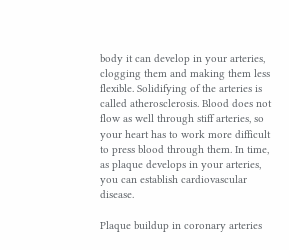body it can develop in your arteries, clogging them and making them less flexible. Solidifying of the arteries is called atherosclerosis. Blood does not flow as well through stiff arteries, so your heart has to work more difficult to press blood through them. In time, as plaque develops in your arteries, you can establish cardiovascular disease.

Plaque buildup in coronary arteries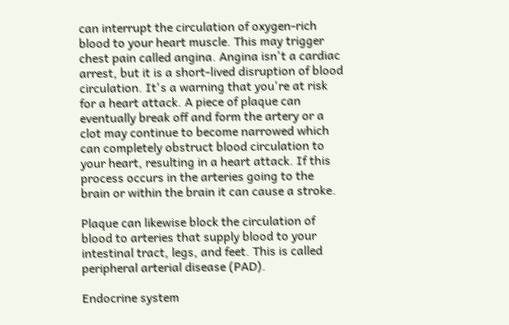can interrupt the circulation of oxygen-rich blood to your heart muscle. This may trigger chest pain called angina. Angina isn't a cardiac arrest, but it is a short-lived disruption of blood circulation. It's a warning that you're at risk for a heart attack. A piece of plaque can eventually break off and form the artery or a clot may continue to become narrowed which can completely obstruct blood circulation to your heart, resulting in a heart attack. If this process occurs in the arteries going to the brain or within the brain it can cause a stroke.

Plaque can likewise block the circulation of blood to arteries that supply blood to your intestinal tract, legs, and feet. This is called peripheral arterial disease (PAD).

Endocrine system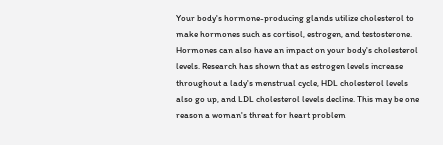Your body's hormone-producing glands utilize cholesterol to make hormones such as cortisol, estrogen, and testosterone. Hormones can also have an impact on your body's cholesterol levels. Research has shown that as estrogen levels increase throughout a lady's menstrual cycle, HDL cholesterol levels also go up, and LDL cholesterol levels decline. This may be one reason a woman's threat for heart problem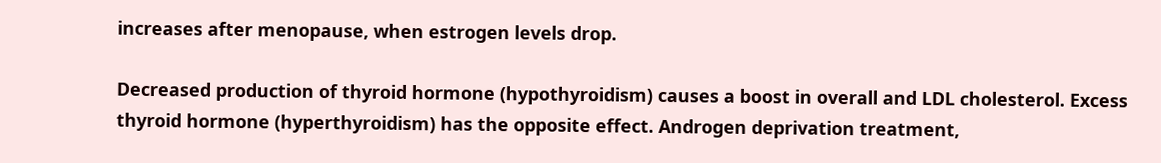increases after menopause, when estrogen levels drop.

Decreased production of thyroid hormone (hypothyroidism) causes a boost in overall and LDL cholesterol. Excess thyroid hormone (hyperthyroidism) has the opposite effect. Androgen deprivation treatment,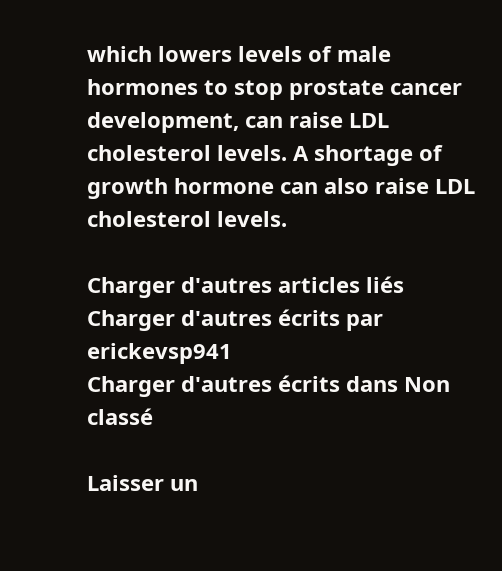which lowers levels of male hormones to stop prostate cancer development, can raise LDL cholesterol levels. A shortage of growth hormone can also raise LDL cholesterol levels.

Charger d'autres articles liés
Charger d'autres écrits par erickevsp941
Charger d'autres écrits dans Non classé

Laisser un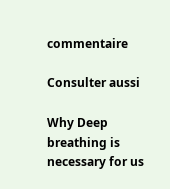commentaire

Consulter aussi

Why Deep breathing is necessary for us